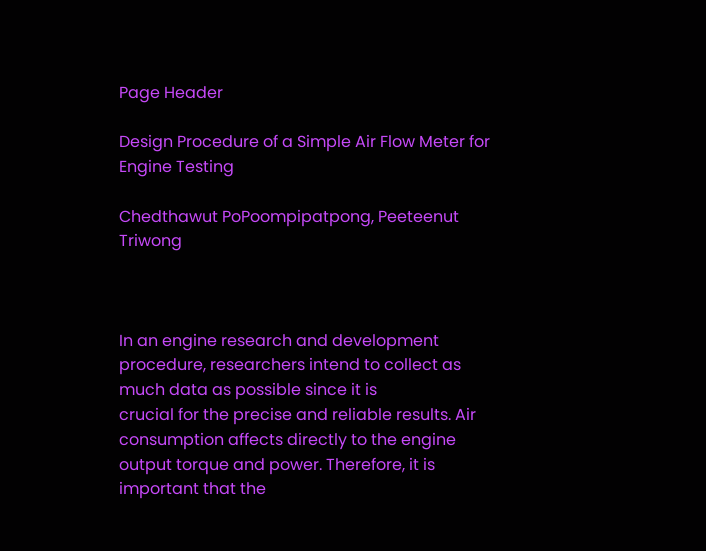Page Header

Design Procedure of a Simple Air Flow Meter for Engine Testing

Chedthawut PoPoompipatpong, Peeteenut Triwong



In an engine research and development procedure, researchers intend to collect as much data as possible since it is
crucial for the precise and reliable results. Air consumption affects directly to the engine output torque and power. Therefore, it is important that the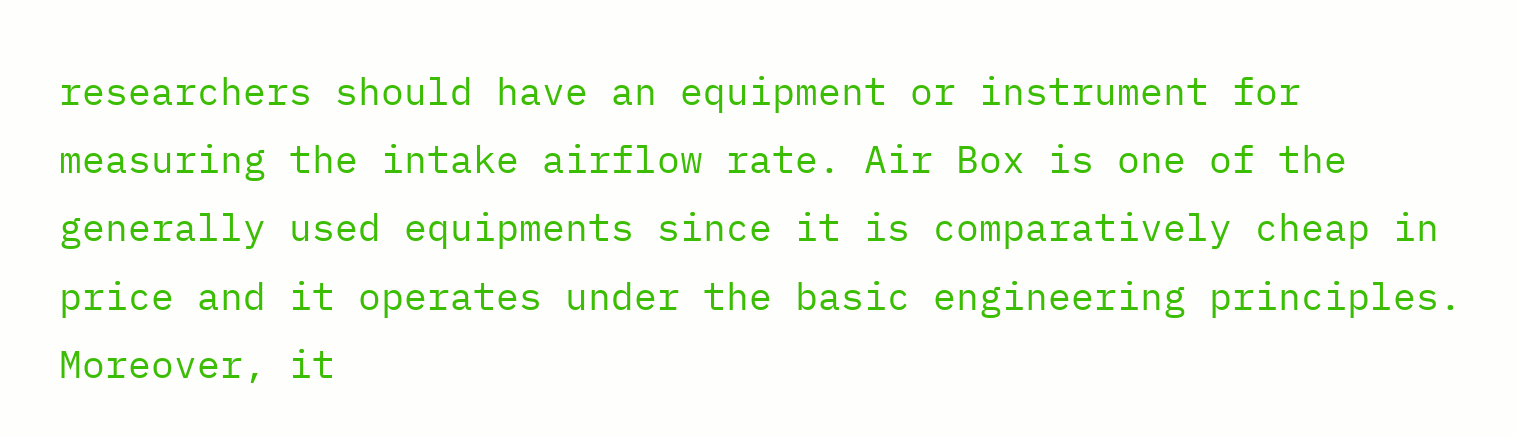researchers should have an equipment or instrument for measuring the intake airflow rate. Air Box is one of the generally used equipments since it is comparatively cheap in price and it operates under the basic engineering principles. Moreover, it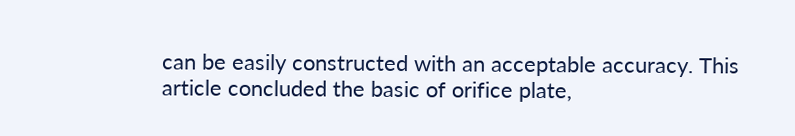can be easily constructed with an acceptable accuracy. This article concluded the basic of orifice plate,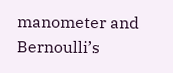manometer and Bernoulli’s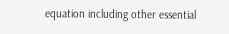equation including other essential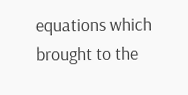equations which brought to the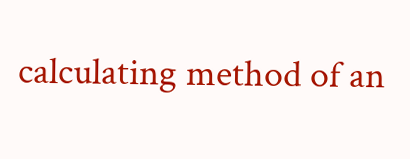calculating method of an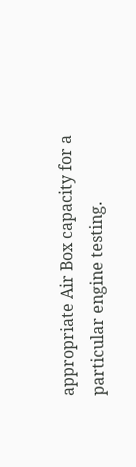appropriate Air Box capacity for a particular engine testing.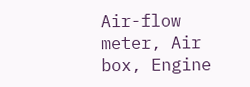Air-flow meter, Air box, Engine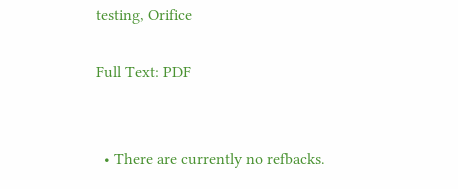testing, Orifice

Full Text: PDF


  • There are currently no refbacks.